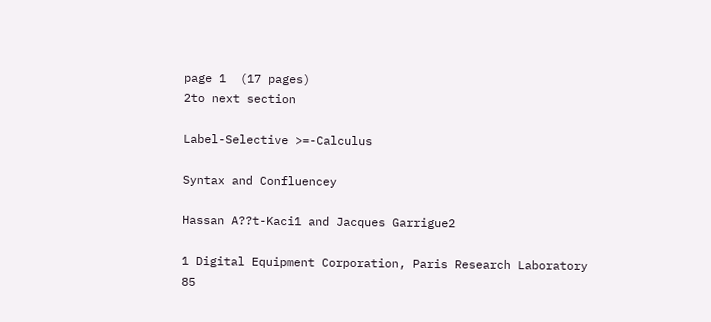page 1  (17 pages)
2to next section

Label-Selective >=-Calculus

Syntax and Confluencey

Hassan A??t-Kaci1 and Jacques Garrigue2

1 Digital Equipment Corporation, Paris Research Laboratory
85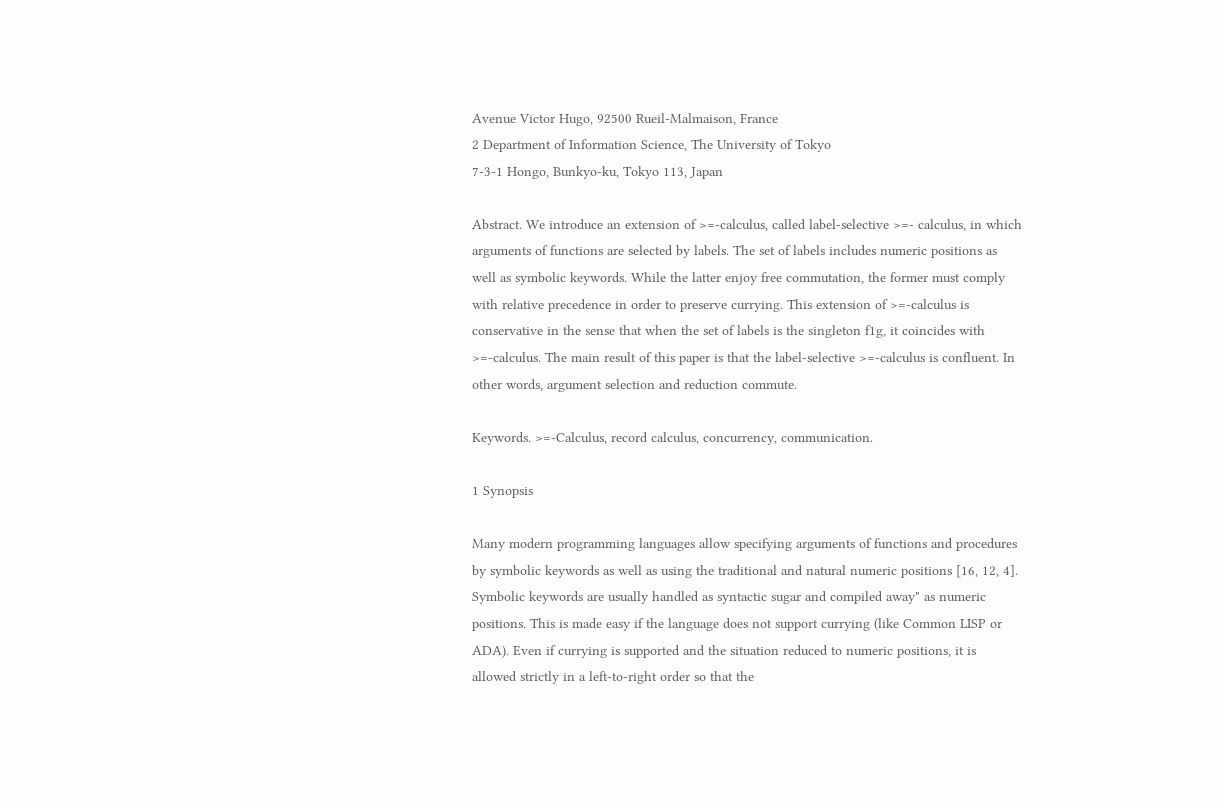Avenue Victor Hugo, 92500 Rueil-Malmaison, France
2 Department of Information Science, The University of Tokyo
7-3-1 Hongo, Bunkyo-ku, Tokyo 113, Japan

Abstract. We introduce an extension of >=-calculus, called label-selective >=- calculus, in which arguments of functions are selected by labels. The set of labels includes numeric positions as well as symbolic keywords. While the latter enjoy free commutation, the former must comply with relative precedence in order to preserve currying. This extension of >=-calculus is conservative in the sense that when the set of labels is the singleton f1g, it coincides with >=-calculus. The main result of this paper is that the label-selective >=-calculus is confluent. In other words, argument selection and reduction commute.

Keywords. >=-Calculus, record calculus, concurrency, communication.

1 Synopsis

Many modern programming languages allow specifying arguments of functions and procedures by symbolic keywords as well as using the traditional and natural numeric positions [16, 12, 4]. Symbolic keywords are usually handled as syntactic sugar and compiled away" as numeric positions. This is made easy if the language does not support currying (like Common LISP or ADA). Even if currying is supported and the situation reduced to numeric positions, it is allowed strictly in a left-to-right order so that the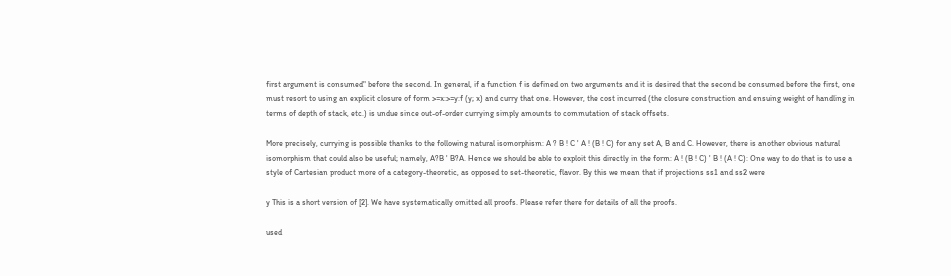first argument is consumed" before the second. In general, if a function f is defined on two arguments and it is desired that the second be consumed before the first, one must resort to using an explicit closure of form >=x:>=y:f (y; x) and curry that one. However, the cost incurred (the closure construction and ensuing weight of handling in terms of depth of stack, etc.) is undue since out-of-order currying simply amounts to commutation of stack offsets.

More precisely, currying is possible thanks to the following natural isomorphism: A ? B ! C ' A ! (B ! C) for any set A, B and C. However, there is another obvious natural isomorphism that could also be useful; namely, A?B ' B?A. Hence we should be able to exploit this directly in the form: A ! (B ! C) ' B ! (A ! C): One way to do that is to use a style of Cartesian product more of a category-theoretic, as opposed to set-theoretic, flavor. By this we mean that if projections ss1 and ss2 were

y This is a short version of [2]. We have systematically omitted all proofs. Please refer there for details of all the proofs.

used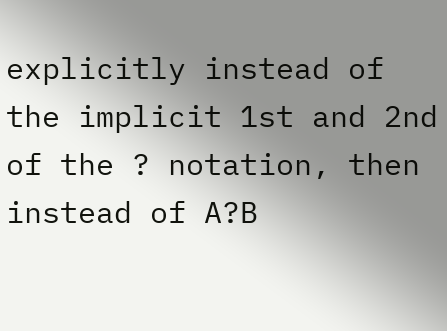explicitly instead of the implicit 1st and 2nd of the ? notation, then instead of A?B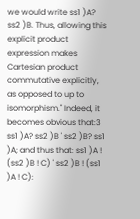we would write ss1 )A? ss2 )B. Thus, allowing this explicit product expression makes Cartesian product commutative explicitly, as opposed to up to isomorphism." Indeed, it becomes obvious that:3 ss1 )A? ss2 )B ' ss2 )B? ss1 )A; and thus that: ss1 )A ! (ss2 )B ! C) ' ss2 )B ! (ss1 )A ! C):